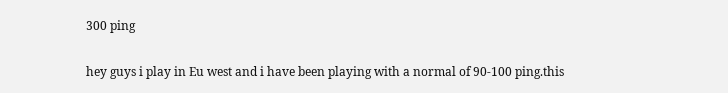300 ping

hey guys i play in Eu west and i have been playing with a normal of 90-100 ping.this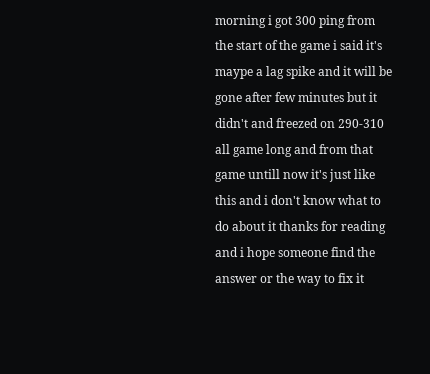morning i got 300 ping from the start of the game i said it's maype a lag spike and it will be gone after few minutes but it didn't and freezed on 290-310 all game long and from that game untill now it's just like this and i don't know what to do about it thanks for reading and i hope someone find the answer or the way to fix it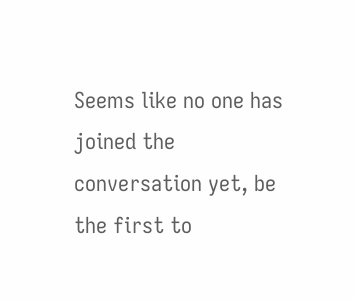Seems like no one has joined the conversation yet, be the first to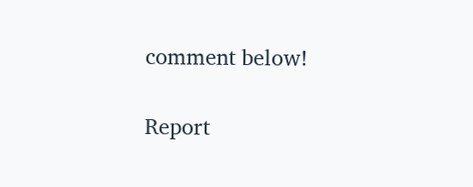comment below!

Report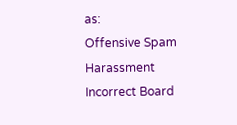as:
Offensive Spam Harassment Incorrect Board